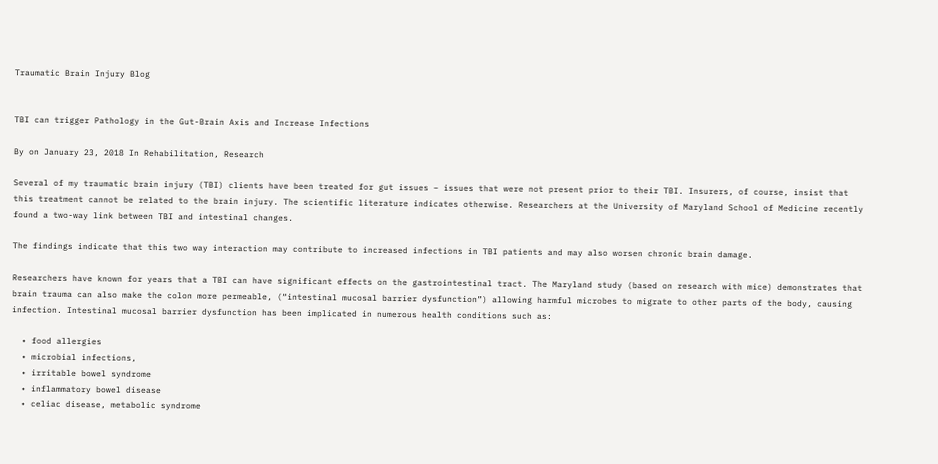Traumatic Brain Injury Blog


TBI can trigger Pathology in the Gut-Brain Axis and Increase Infections

By on January 23, 2018 In Rehabilitation, Research

Several of my traumatic brain injury (TBI) clients have been treated for gut issues – issues that were not present prior to their TBI. Insurers, of course, insist that this treatment cannot be related to the brain injury. The scientific literature indicates otherwise. Researchers at the University of Maryland School of Medicine recently found a two-way link between TBI and intestinal changes.

The findings indicate that this two way interaction may contribute to increased infections in TBI patients and may also worsen chronic brain damage.

Researchers have known for years that a TBI can have significant effects on the gastrointestinal tract. The Maryland study (based on research with mice) demonstrates that brain trauma can also make the colon more permeable, (“intestinal mucosal barrier dysfunction”) allowing harmful microbes to migrate to other parts of the body, causing infection. Intestinal mucosal barrier dysfunction has been implicated in numerous health conditions such as:

  • food allergies
  • microbial infections,
  • irritable bowel syndrome
  • inflammatory bowel disease
  • celiac disease, metabolic syndrome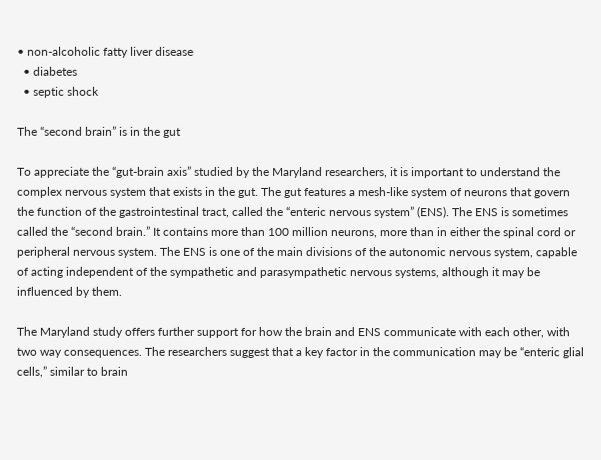• non-alcoholic fatty liver disease
  • diabetes
  • septic shock

The “second brain” is in the gut

To appreciate the “gut-brain axis” studied by the Maryland researchers, it is important to understand the complex nervous system that exists in the gut. The gut features a mesh-like system of neurons that govern the function of the gastrointestinal tract, called the “enteric nervous system” (ENS). The ENS is sometimes called the “second brain.” It contains more than 100 million neurons, more than in either the spinal cord or peripheral nervous system. The ENS is one of the main divisions of the autonomic nervous system, capable of acting independent of the sympathetic and parasympathetic nervous systems, although it may be influenced by them.

The Maryland study offers further support for how the brain and ENS communicate with each other, with two way consequences. The researchers suggest that a key factor in the communication may be “enteric glial cells,” similar to brain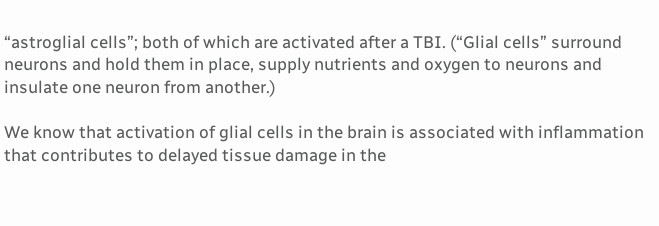“astroglial cells”; both of which are activated after a TBI. (“Glial cells” surround neurons and hold them in place, supply nutrients and oxygen to neurons and insulate one neuron from another.)

We know that activation of glial cells in the brain is associated with inflammation that contributes to delayed tissue damage in the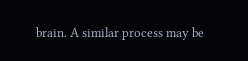brain. A similar process may be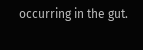occurring in the gut.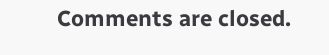Comments are closed.